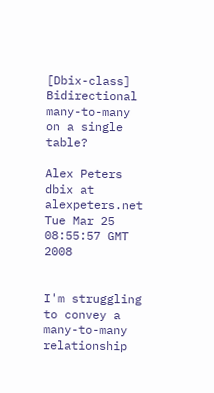[Dbix-class] Bidirectional many-to-many on a single table?

Alex Peters dbix at alexpeters.net
Tue Mar 25 08:55:57 GMT 2008


I'm struggling to convey a many-to-many relationship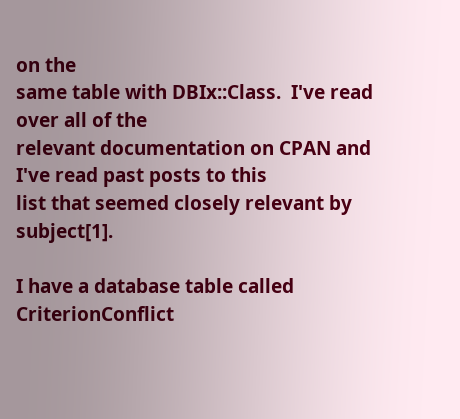on the
same table with DBIx::Class.  I've read over all of the
relevant documentation on CPAN and I've read past posts to this
list that seemed closely relevant by subject[1].

I have a database table called CriterionConflict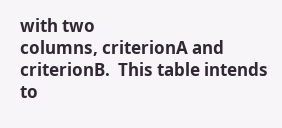with two
columns, criterionA and criterionB.  This table intends to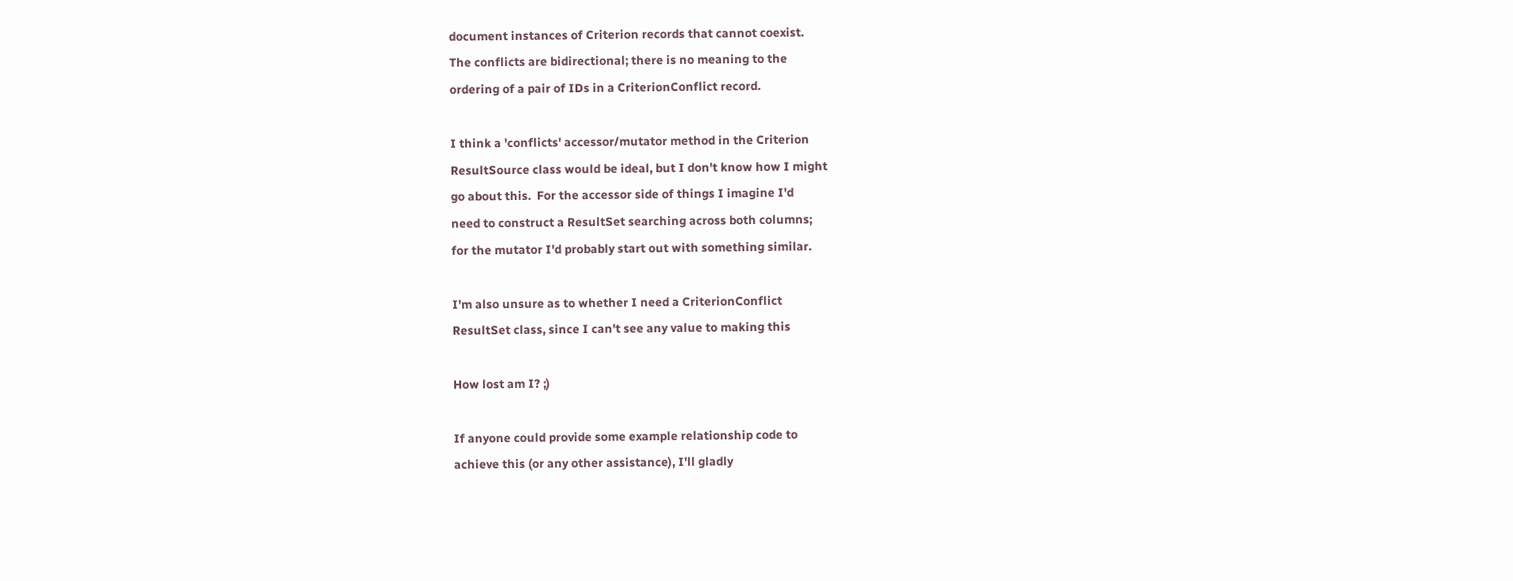document instances of Criterion records that cannot coexist.
The conflicts are bidirectional; there is no meaning to the
ordering of a pair of IDs in a CriterionConflict record.

I think a 'conflicts' accessor/mutator method in the Criterion
ResultSource class would be ideal, but I don't know how I might
go about this.  For the accessor side of things I imagine I'd
need to construct a ResultSet searching across both columns;
for the mutator I'd probably start out with something similar.

I'm also unsure as to whether I need a CriterionConflict
ResultSet class, since I can't see any value to making this

How lost am I? ;)

If anyone could provide some example relationship code to
achieve this (or any other assistance), I'll gladly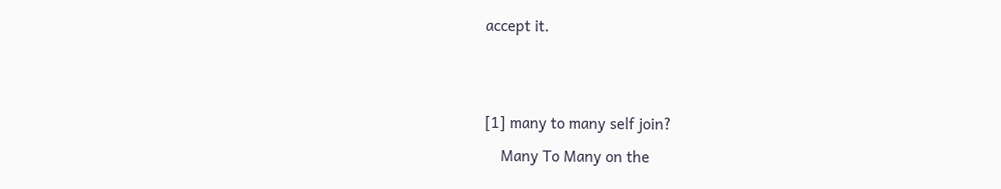accept it.


[1] many to many self join?
    Many To Many on the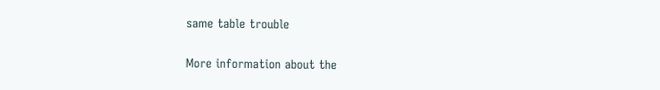same table trouble

More information about the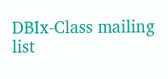DBIx-Class mailing list